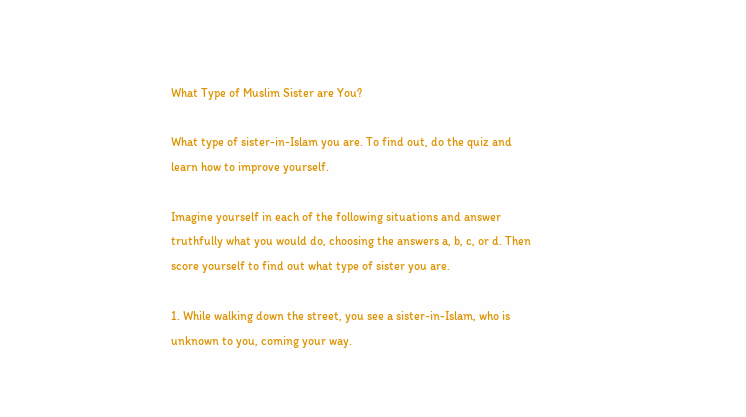What Type of Muslim Sister are You?

What type of sister-in-Islam you are. To find out, do the quiz and learn how to improve yourself.

Imagine yourself in each of the following situations and answer truthfully what you would do, choosing the answers a, b, c, or d. Then score yourself to find out what type of sister you are.

1. While walking down the street, you see a sister-in-Islam, who is unknown to you, coming your way.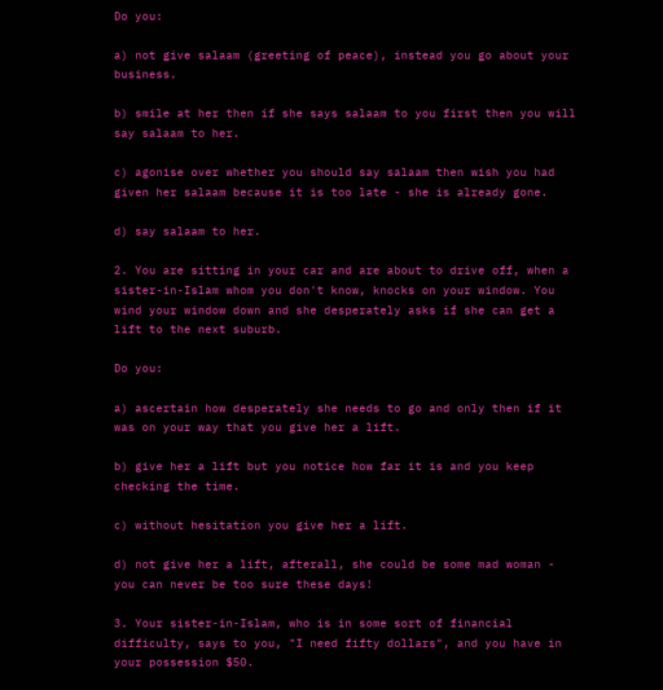Do you:

a) not give salaam (greeting of peace), instead you go about your business.

b) smile at her then if she says salaam to you first then you will say salaam to her.

c) agonise over whether you should say salaam then wish you had given her salaam because it is too late - she is already gone.

d) say salaam to her.

2. You are sitting in your car and are about to drive off, when a sister-in-Islam whom you don't know, knocks on your window. You wind your window down and she desperately asks if she can get a lift to the next suburb.

Do you:

a) ascertain how desperately she needs to go and only then if it was on your way that you give her a lift.

b) give her a lift but you notice how far it is and you keep checking the time.

c) without hesitation you give her a lift.

d) not give her a lift, afterall, she could be some mad woman - you can never be too sure these days!

3. Your sister-in-Islam, who is in some sort of financial difficulty, says to you, "I need fifty dollars", and you have in your possession $50.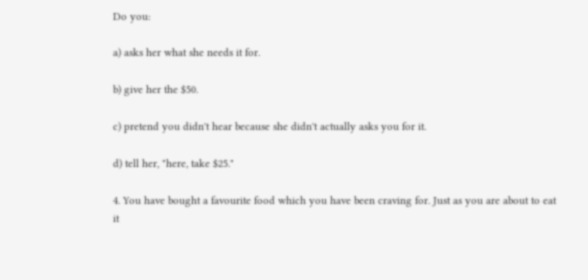Do you:

a) asks her what she needs it for.

b) give her the $50.

c) pretend you didn't hear because she didn't actually asks you for it.

d) tell her, "here, take $25."

4. You have bought a favourite food which you have been craving for. Just as you are about to eat it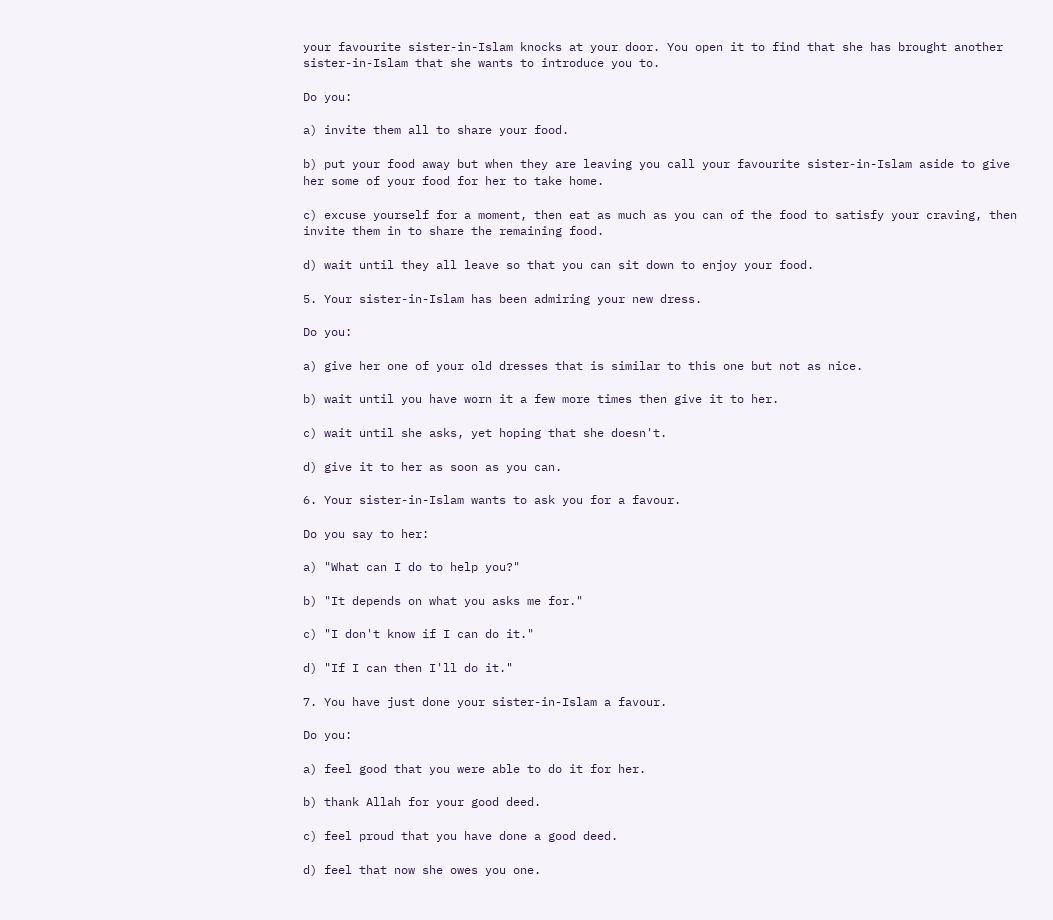your favourite sister-in-Islam knocks at your door. You open it to find that she has brought another sister-in-Islam that she wants to introduce you to.

Do you:

a) invite them all to share your food.

b) put your food away but when they are leaving you call your favourite sister-in-Islam aside to give her some of your food for her to take home.

c) excuse yourself for a moment, then eat as much as you can of the food to satisfy your craving, then invite them in to share the remaining food.

d) wait until they all leave so that you can sit down to enjoy your food.

5. Your sister-in-Islam has been admiring your new dress.

Do you:

a) give her one of your old dresses that is similar to this one but not as nice.

b) wait until you have worn it a few more times then give it to her.

c) wait until she asks, yet hoping that she doesn't.

d) give it to her as soon as you can.

6. Your sister-in-Islam wants to ask you for a favour.

Do you say to her:

a) "What can I do to help you?"

b) "It depends on what you asks me for."

c) "I don't know if I can do it."

d) "If I can then I'll do it."

7. You have just done your sister-in-Islam a favour.

Do you:

a) feel good that you were able to do it for her.

b) thank Allah for your good deed.

c) feel proud that you have done a good deed.

d) feel that now she owes you one.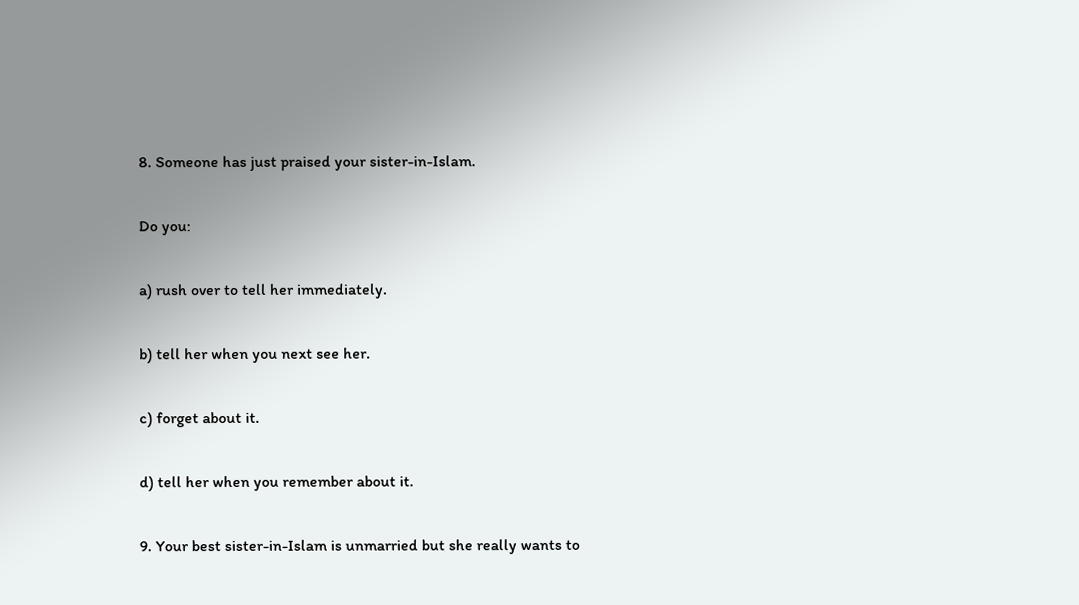8. Someone has just praised your sister-in-Islam.

Do you:

a) rush over to tell her immediately.

b) tell her when you next see her.

c) forget about it.

d) tell her when you remember about it.

9. Your best sister-in-Islam is unmarried but she really wants to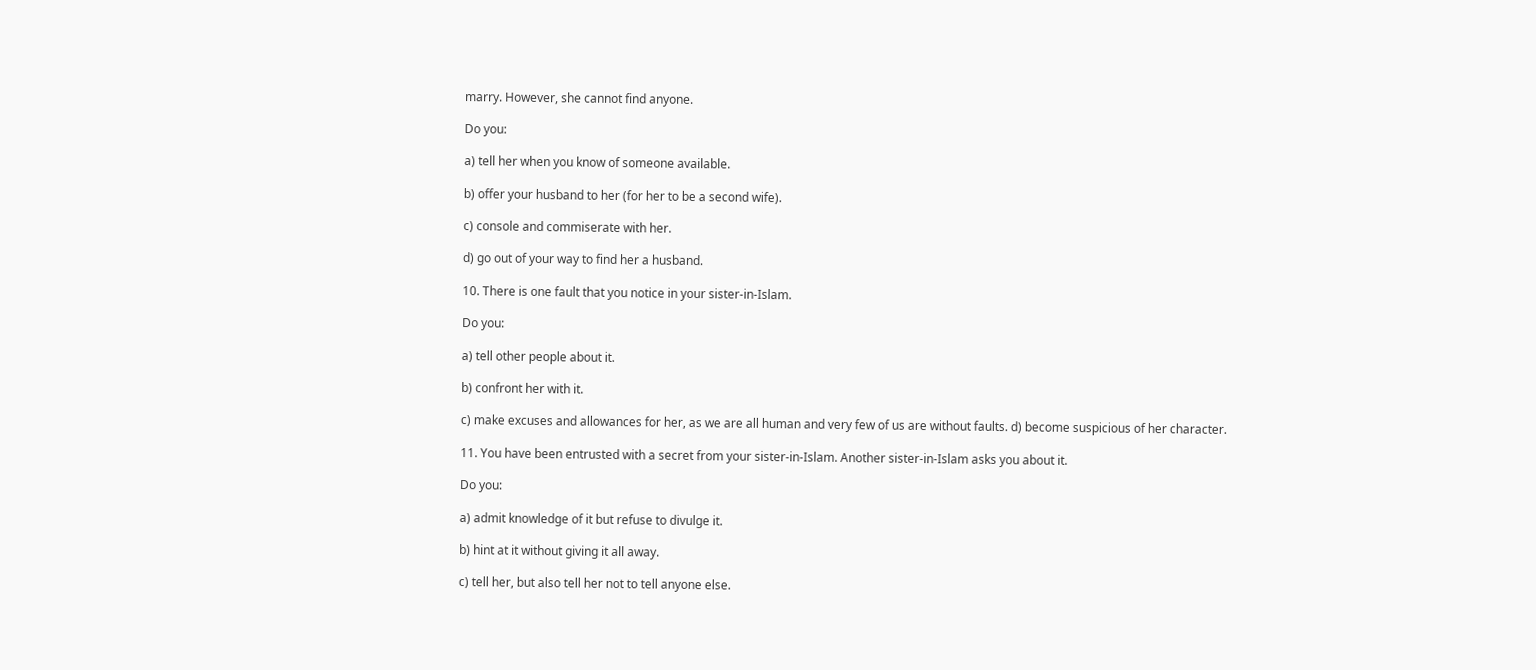marry. However, she cannot find anyone.

Do you:

a) tell her when you know of someone available.

b) offer your husband to her (for her to be a second wife).

c) console and commiserate with her.

d) go out of your way to find her a husband.

10. There is one fault that you notice in your sister-in-Islam.

Do you:

a) tell other people about it.

b) confront her with it.

c) make excuses and allowances for her, as we are all human and very few of us are without faults. d) become suspicious of her character.

11. You have been entrusted with a secret from your sister-in-Islam. Another sister-in-Islam asks you about it.

Do you:

a) admit knowledge of it but refuse to divulge it.

b) hint at it without giving it all away.

c) tell her, but also tell her not to tell anyone else.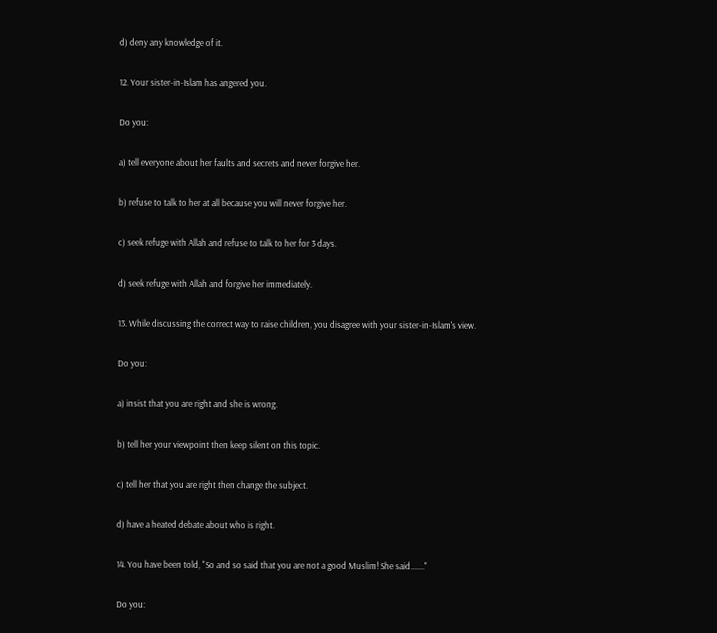d) deny any knowledge of it.

12. Your sister-in-Islam has angered you.

Do you:

a) tell everyone about her faults and secrets and never forgive her.

b) refuse to talk to her at all because you will never forgive her.

c) seek refuge with Allah and refuse to talk to her for 3 days.

d) seek refuge with Allah and forgive her immediately.

13. While discussing the correct way to raise children, you disagree with your sister-in-Islam's view.

Do you:

a) insist that you are right and she is wrong.

b) tell her your viewpoint then keep silent on this topic.

c) tell her that you are right then change the subject.

d) have a heated debate about who is right.

14. You have been told, "So and so said that you are not a good Muslim! She said......."

Do you: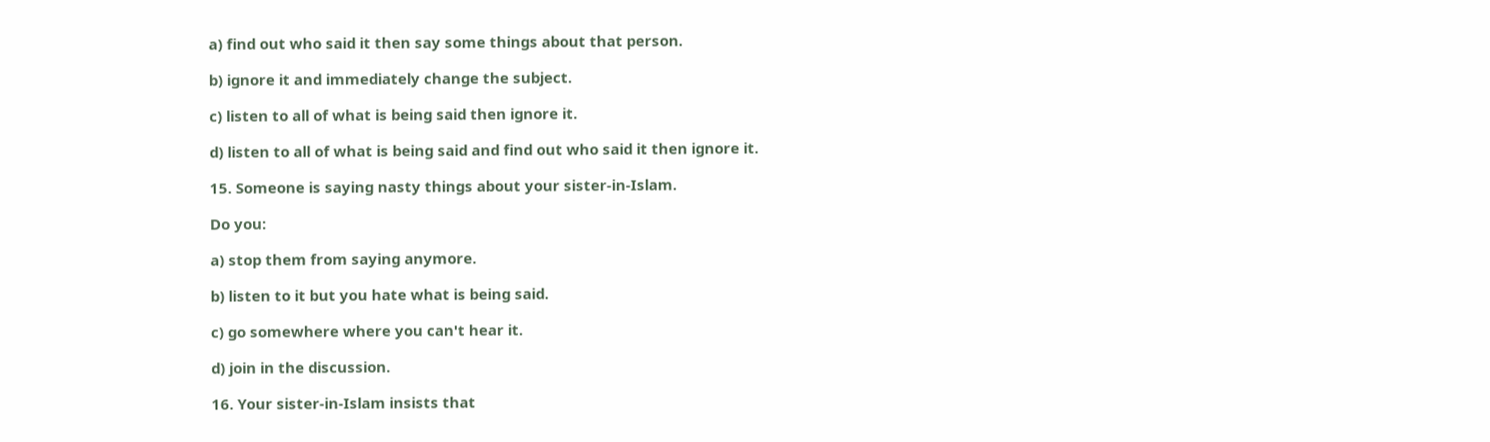a) find out who said it then say some things about that person.

b) ignore it and immediately change the subject.

c) listen to all of what is being said then ignore it.

d) listen to all of what is being said and find out who said it then ignore it.

15. Someone is saying nasty things about your sister-in-Islam.

Do you:

a) stop them from saying anymore.

b) listen to it but you hate what is being said.

c) go somewhere where you can't hear it.

d) join in the discussion.

16. Your sister-in-Islam insists that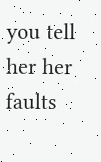you tell her her faults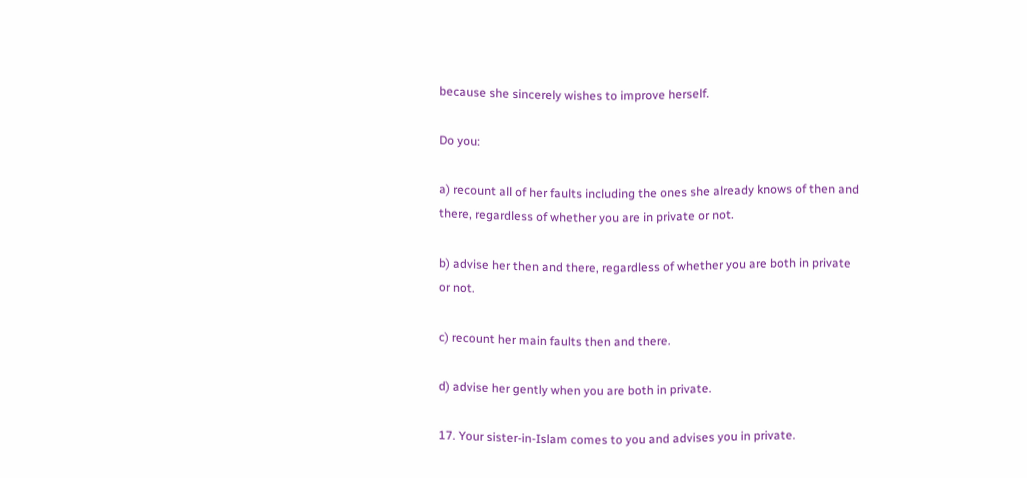because she sincerely wishes to improve herself.

Do you:

a) recount all of her faults including the ones she already knows of then and there, regardless of whether you are in private or not.

b) advise her then and there, regardless of whether you are both in private or not.

c) recount her main faults then and there.

d) advise her gently when you are both in private.

17. Your sister-in-Islam comes to you and advises you in private.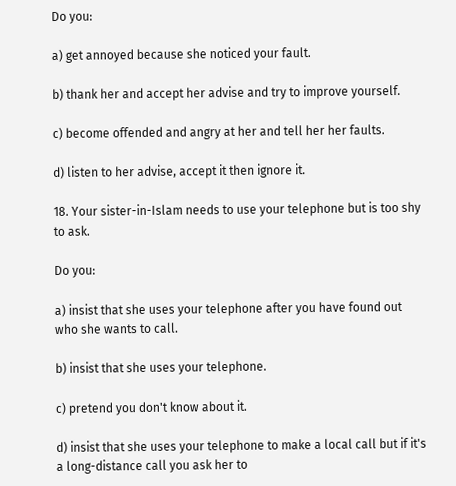Do you:

a) get annoyed because she noticed your fault.

b) thank her and accept her advise and try to improve yourself.

c) become offended and angry at her and tell her her faults.

d) listen to her advise, accept it then ignore it.

18. Your sister-in-Islam needs to use your telephone but is too shy to ask.

Do you:

a) insist that she uses your telephone after you have found out who she wants to call.

b) insist that she uses your telephone.

c) pretend you don't know about it.

d) insist that she uses your telephone to make a local call but if it's a long-distance call you ask her to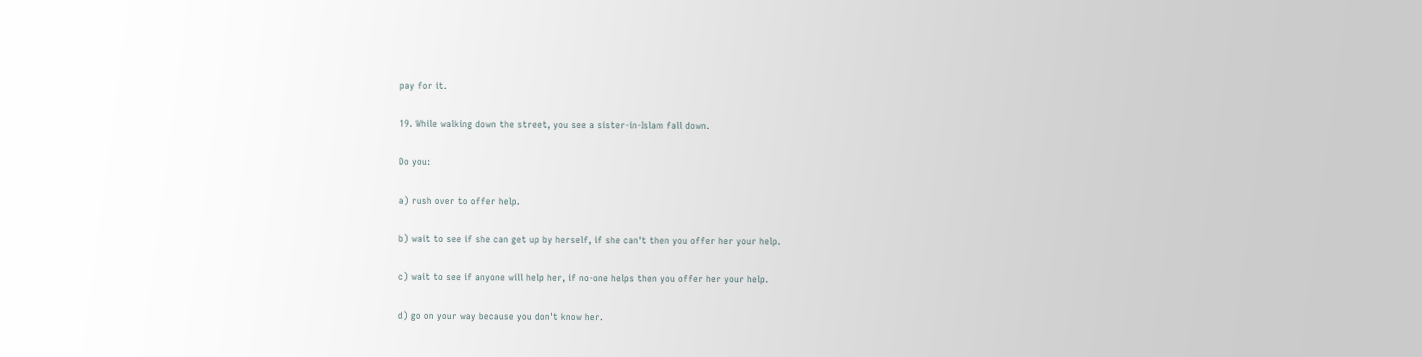pay for it.

19. While walking down the street, you see a sister-in-Islam fall down.

Do you:

a) rush over to offer help.

b) wait to see if she can get up by herself, if she can't then you offer her your help.

c) wait to see if anyone will help her, if no-one helps then you offer her your help.

d) go on your way because you don't know her.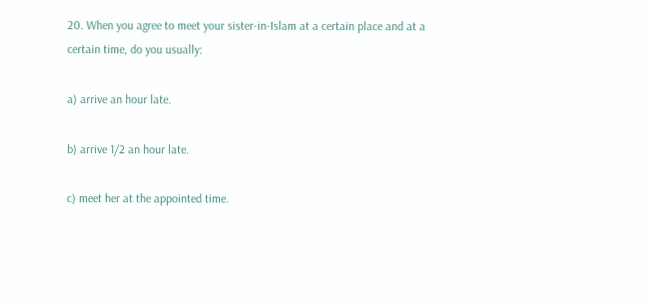20. When you agree to meet your sister-in-Islam at a certain place and at a certain time, do you usually:

a) arrive an hour late.

b) arrive 1/2 an hour late.

c) meet her at the appointed time.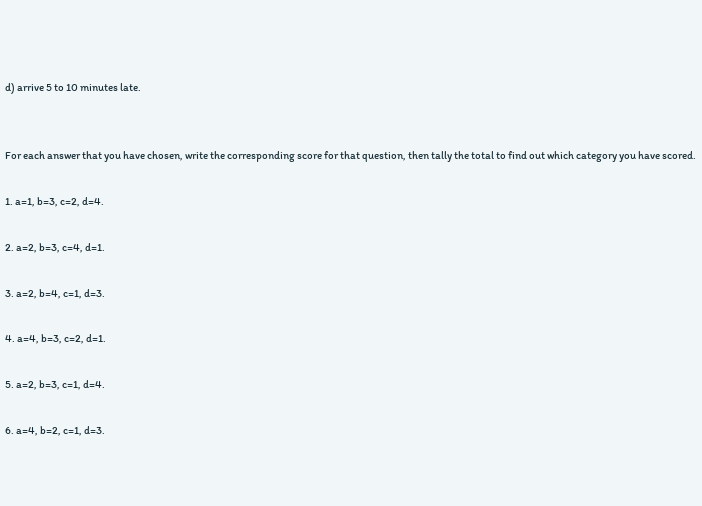d) arrive 5 to 10 minutes late.


For each answer that you have chosen, write the corresponding score for that question, then tally the total to find out which category you have scored.

1. a=1, b=3, c=2, d=4.

2. a=2, b=3, c=4, d=1.

3. a=2, b=4, c=1, d=3.

4. a=4, b=3, c=2, d=1.

5. a=2, b=3, c=1, d=4.

6. a=4, b=2, c=1, d=3.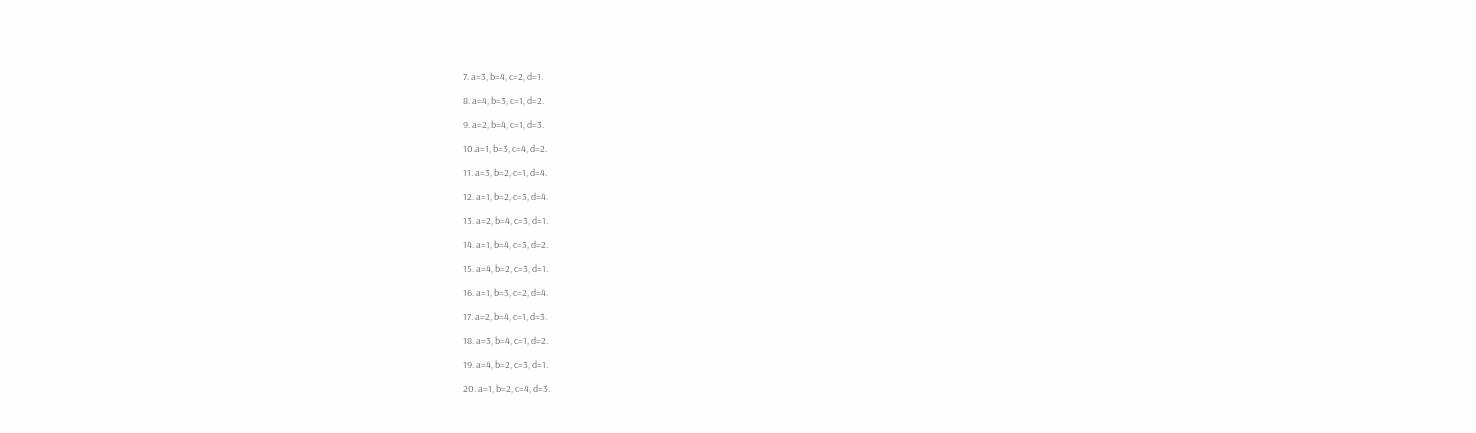7. a=3, b=4, c=2, d=1.

8. a=4, b=3, c=1, d=2.

9. a=2, b=4, c=1, d=3.

10.a=1, b=3, c=4, d=2.

11. a=3, b=2, c=1, d=4.

12. a=1, b=2, c=3, d=4.

13. a=2, b=4, c=3, d=1.

14. a=1, b=4, c=3, d=2.

15. a=4, b=2, c=3, d=1.

16. a=1, b=3, c=2, d=4.

17. a=2, b=4, c=1, d=3.

18. a=3, b=4, c=1, d=2.

19. a=4, b=2, c=3, d=1.

20. a=1, b=2, c=4, d=3.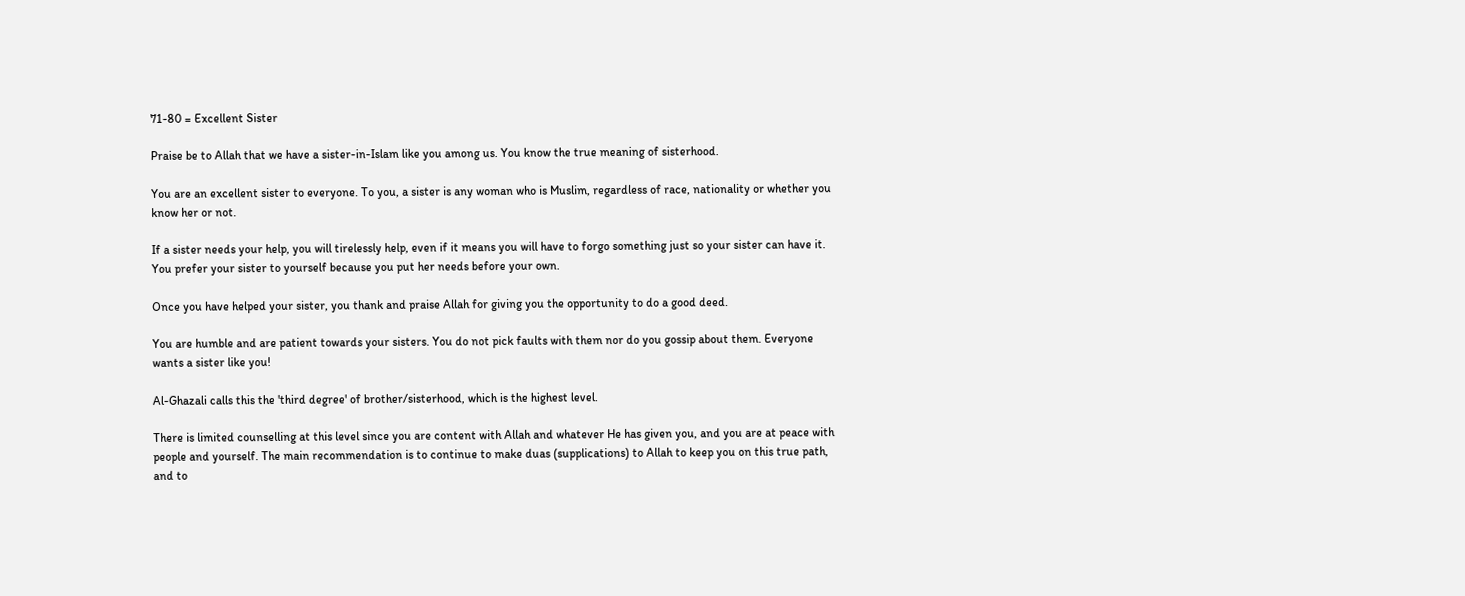71-80 = Excellent Sister

Praise be to Allah that we have a sister-in-Islam like you among us. You know the true meaning of sisterhood.

You are an excellent sister to everyone. To you, a sister is any woman who is Muslim, regardless of race, nationality or whether you know her or not.

If a sister needs your help, you will tirelessly help, even if it means you will have to forgo something just so your sister can have it. You prefer your sister to yourself because you put her needs before your own.

Once you have helped your sister, you thank and praise Allah for giving you the opportunity to do a good deed.

You are humble and are patient towards your sisters. You do not pick faults with them nor do you gossip about them. Everyone wants a sister like you!

Al-Ghazali calls this the 'third degree' of brother/sisterhood, which is the highest level.

There is limited counselling at this level since you are content with Allah and whatever He has given you, and you are at peace with people and yourself. The main recommendation is to continue to make duas (supplications) to Allah to keep you on this true path, and to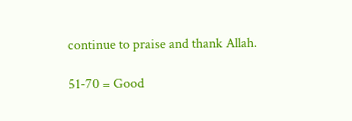continue to praise and thank Allah.

51-70 = Good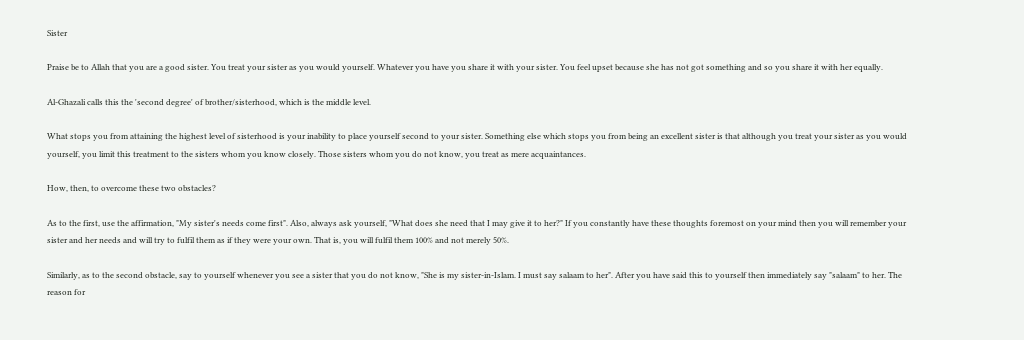Sister

Praise be to Allah that you are a good sister. You treat your sister as you would yourself. Whatever you have you share it with your sister. You feel upset because she has not got something and so you share it with her equally.

Al-Ghazali calls this the 'second degree' of brother/sisterhood, which is the middle level.

What stops you from attaining the highest level of sisterhood is your inability to place yourself second to your sister. Something else which stops you from being an excellent sister is that although you treat your sister as you would yourself, you limit this treatment to the sisters whom you know closely. Those sisters whom you do not know, you treat as mere acquaintances.

How, then, to overcome these two obstacles?

As to the first, use the affirmation, "My sister's needs come first". Also, always ask yourself, "What does she need that I may give it to her?" If you constantly have these thoughts foremost on your mind then you will remember your sister and her needs and will try to fulfil them as if they were your own. That is, you will fulfil them 100% and not merely 50%.

Similarly, as to the second obstacle, say to yourself whenever you see a sister that you do not know, "She is my sister-in-Islam. I must say salaam to her". After you have said this to yourself then immediately say "salaam" to her. The reason for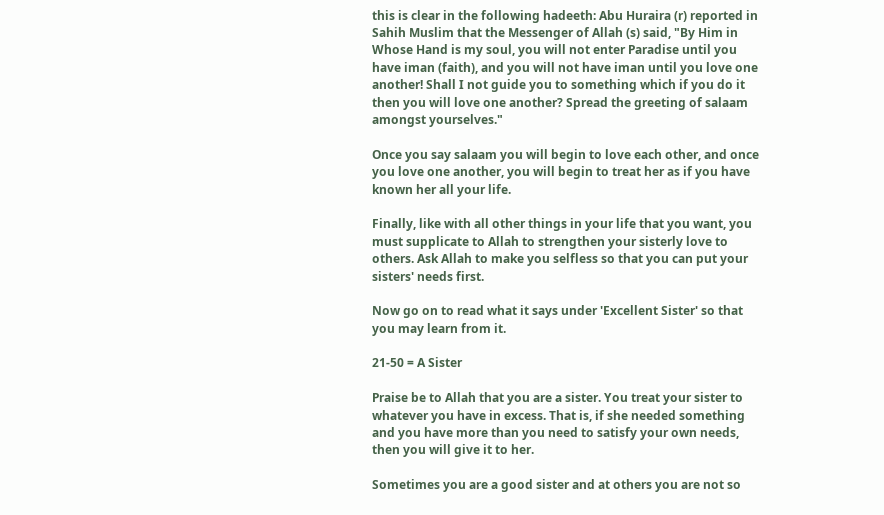this is clear in the following hadeeth: Abu Huraira (r) reported in Sahih Muslim that the Messenger of Allah (s) said, "By Him in Whose Hand is my soul, you will not enter Paradise until you have iman (faith), and you will not have iman until you love one another! Shall I not guide you to something which if you do it then you will love one another? Spread the greeting of salaam amongst yourselves."

Once you say salaam you will begin to love each other, and once you love one another, you will begin to treat her as if you have known her all your life.

Finally, like with all other things in your life that you want, you must supplicate to Allah to strengthen your sisterly love to others. Ask Allah to make you selfless so that you can put your sisters' needs first.

Now go on to read what it says under 'Excellent Sister' so that you may learn from it.

21-50 = A Sister

Praise be to Allah that you are a sister. You treat your sister to whatever you have in excess. That is, if she needed something and you have more than you need to satisfy your own needs, then you will give it to her.

Sometimes you are a good sister and at others you are not so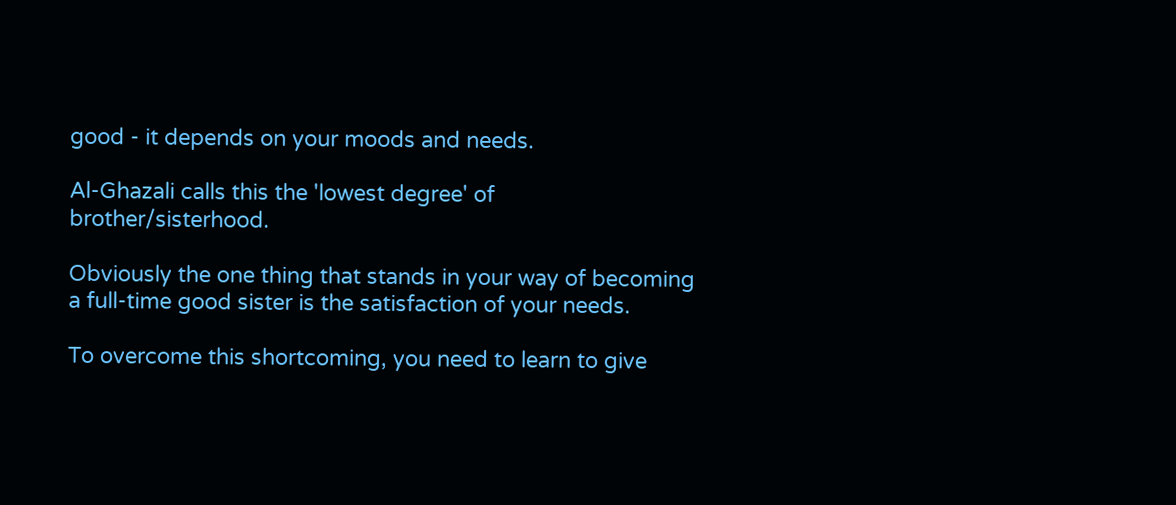good - it depends on your moods and needs.

Al-Ghazali calls this the 'lowest degree' of brother/sisterhood.

Obviously the one thing that stands in your way of becoming a full-time good sister is the satisfaction of your needs.

To overcome this shortcoming, you need to learn to give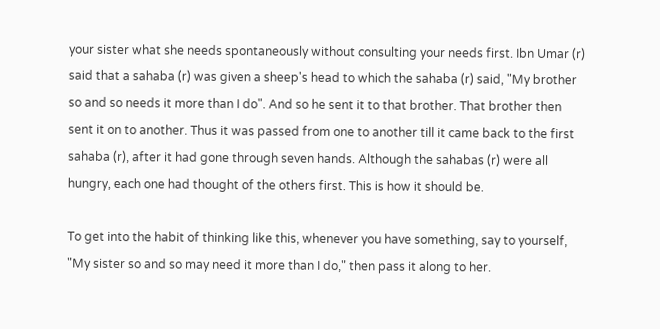your sister what she needs spontaneously without consulting your needs first. Ibn Umar (r) said that a sahaba (r) was given a sheep's head to which the sahaba (r) said, "My brother so and so needs it more than I do". And so he sent it to that brother. That brother then sent it on to another. Thus it was passed from one to another till it came back to the first sahaba (r), after it had gone through seven hands. Although the sahabas (r) were all hungry, each one had thought of the others first. This is how it should be.

To get into the habit of thinking like this, whenever you have something, say to yourself, "My sister so and so may need it more than I do," then pass it along to her.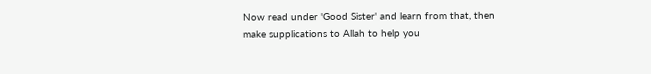Now read under 'Good Sister' and learn from that, then make supplications to Allah to help you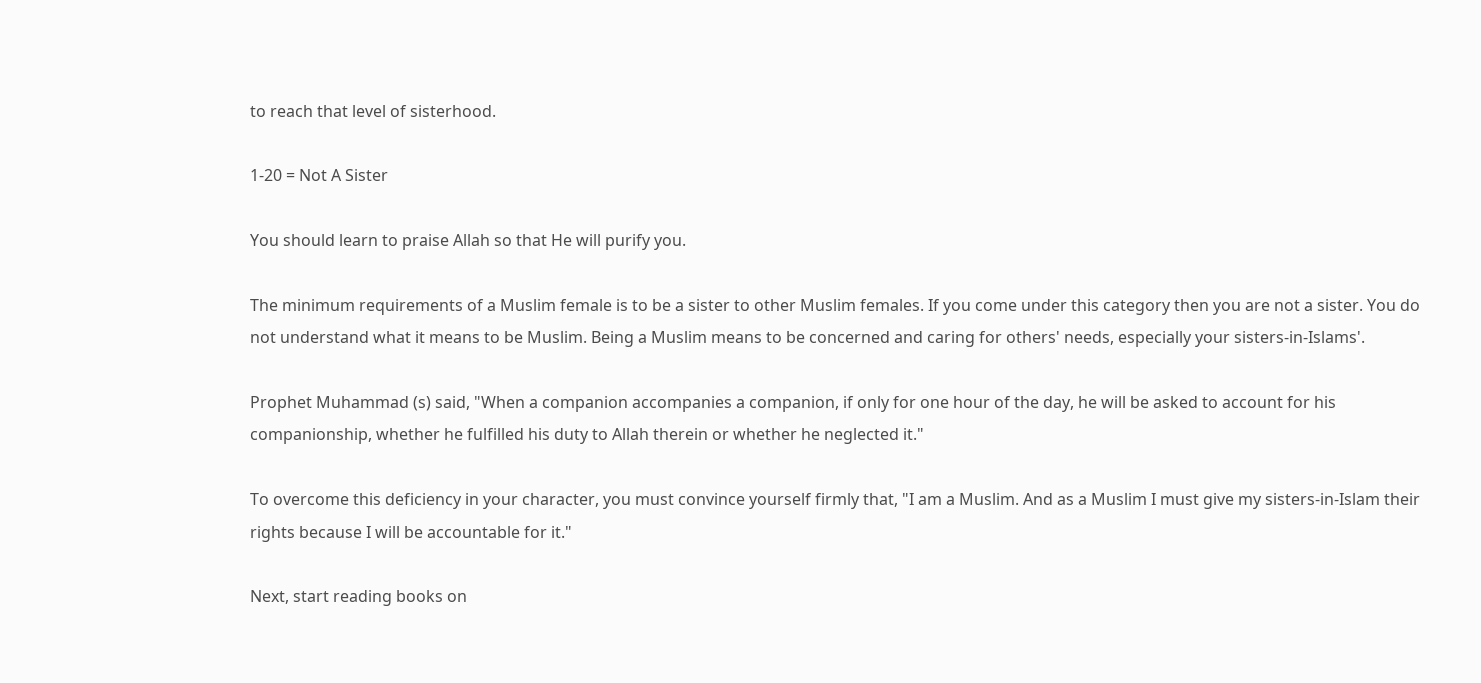to reach that level of sisterhood.

1-20 = Not A Sister

You should learn to praise Allah so that He will purify you.

The minimum requirements of a Muslim female is to be a sister to other Muslim females. If you come under this category then you are not a sister. You do not understand what it means to be Muslim. Being a Muslim means to be concerned and caring for others' needs, especially your sisters-in-Islams'.

Prophet Muhammad (s) said, "When a companion accompanies a companion, if only for one hour of the day, he will be asked to account for his companionship, whether he fulfilled his duty to Allah therein or whether he neglected it."

To overcome this deficiency in your character, you must convince yourself firmly that, "I am a Muslim. And as a Muslim I must give my sisters-in-Islam their rights because I will be accountable for it."

Next, start reading books on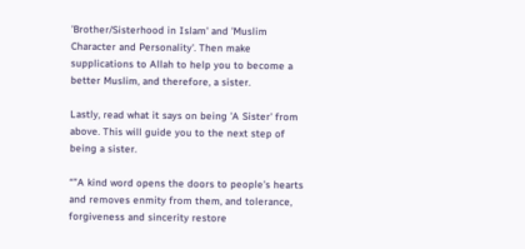'Brother/Sisterhood in Islam' and 'Muslim Character and Personality'. Then make supplications to Allah to help you to become a better Muslim, and therefore, a sister.

Lastly, read what it says on being 'A Sister' from above. This will guide you to the next step of being a sister.

“"A kind word opens the doors to people’s hearts and removes enmity from them, and tolerance, forgiveness and sincerity restore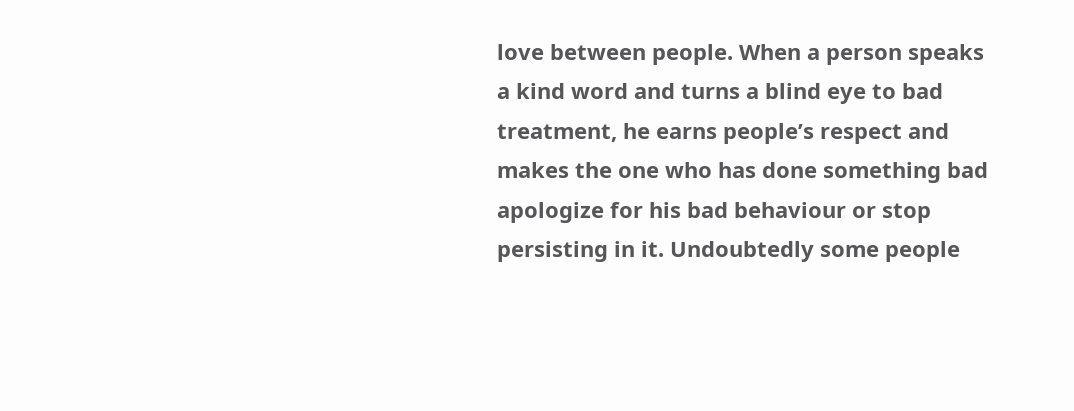love between people. When a person speaks a kind word and turns a blind eye to bad treatment, he earns people’s respect and makes the one who has done something bad apologize for his bad behaviour or stop persisting in it. Undoubtedly some people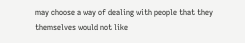may choose a way of dealing with people that they themselves would not like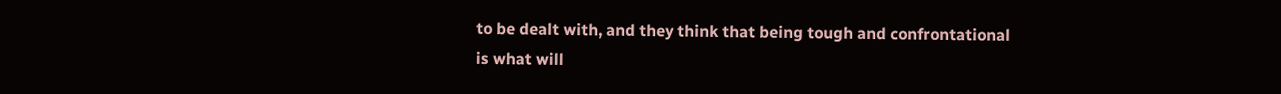to be dealt with, and they think that being tough and confrontational is what will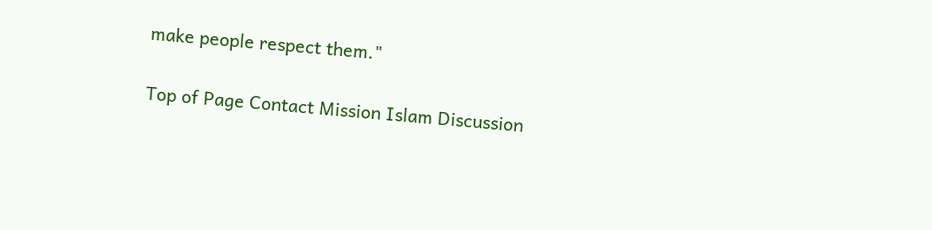make people respect them."

Top of Page Contact Mission Islam Discussion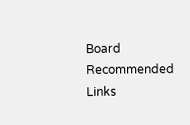Board Recommended Links